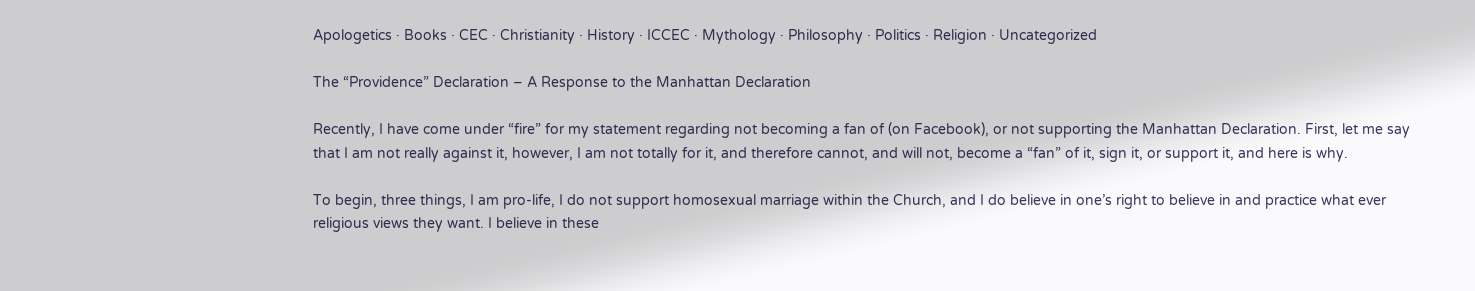Apologetics · Books · CEC · Christianity · History · ICCEC · Mythology · Philosophy · Politics · Religion · Uncategorized

The “Providence” Declaration – A Response to the Manhattan Declaration

Recently, I have come under “fire” for my statement regarding not becoming a fan of (on Facebook), or not supporting the Manhattan Declaration. First, let me say that I am not really against it, however, I am not totally for it, and therefore cannot, and will not, become a “fan” of it, sign it, or support it, and here is why.

To begin, three things, I am pro-life, I do not support homosexual marriage within the Church, and I do believe in one’s right to believe in and practice what ever religious views they want. I believe in these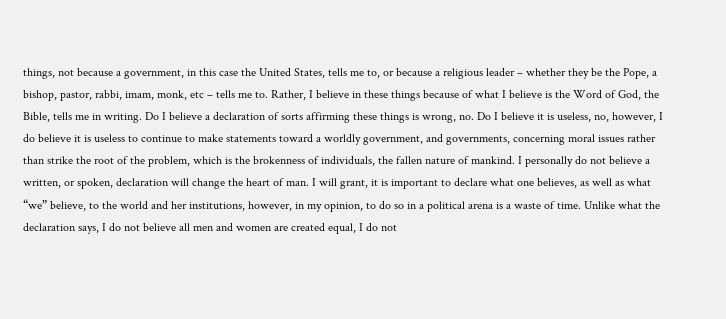things, not because a government, in this case the United States, tells me to, or because a religious leader – whether they be the Pope, a bishop, pastor, rabbi, imam, monk, etc – tells me to. Rather, I believe in these things because of what I believe is the Word of God, the Bible, tells me in writing. Do I believe a declaration of sorts affirming these things is wrong, no. Do I believe it is useless, no, however, I do believe it is useless to continue to make statements toward a worldly government, and governments, concerning moral issues rather than strike the root of the problem, which is the brokenness of individuals, the fallen nature of mankind. I personally do not believe a written, or spoken, declaration will change the heart of man. I will grant, it is important to declare what one believes, as well as what “we” believe, to the world and her institutions, however, in my opinion, to do so in a political arena is a waste of time. Unlike what the declaration says, I do not believe all men and women are created equal, I do not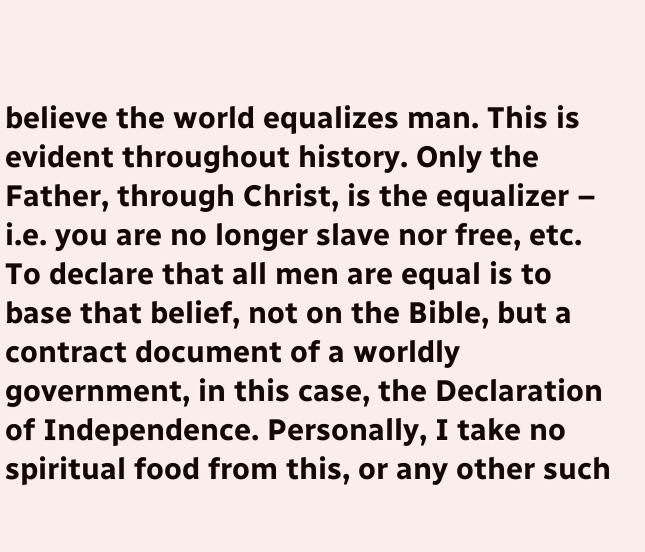believe the world equalizes man. This is evident throughout history. Only the Father, through Christ, is the equalizer – i.e. you are no longer slave nor free, etc. To declare that all men are equal is to base that belief, not on the Bible, but a contract document of a worldly government, in this case, the Declaration of Independence. Personally, I take no spiritual food from this, or any other such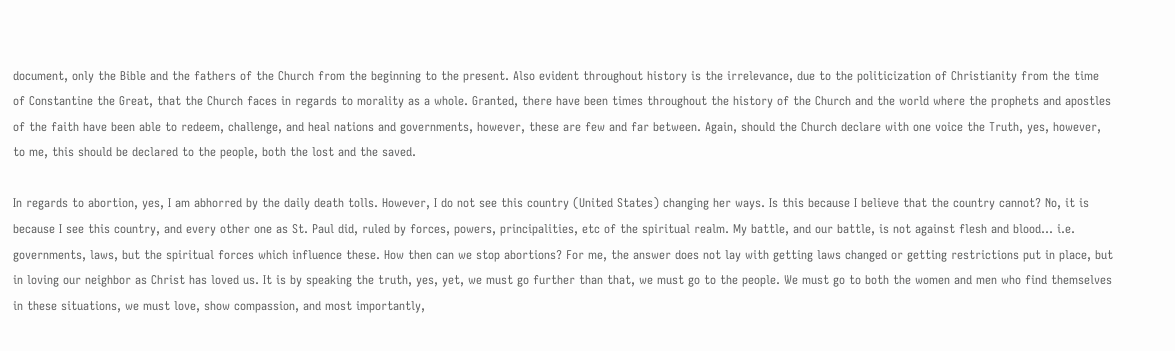document, only the Bible and the fathers of the Church from the beginning to the present. Also evident throughout history is the irrelevance, due to the politicization of Christianity from the time of Constantine the Great, that the Church faces in regards to morality as a whole. Granted, there have been times throughout the history of the Church and the world where the prophets and apostles of the faith have been able to redeem, challenge, and heal nations and governments, however, these are few and far between. Again, should the Church declare with one voice the Truth, yes, however, to me, this should be declared to the people, both the lost and the saved.

In regards to abortion, yes, I am abhorred by the daily death tolls. However, I do not see this country (United States) changing her ways. Is this because I believe that the country cannot? No, it is because I see this country, and every other one as St. Paul did, ruled by forces, powers, principalities, etc of the spiritual realm. My battle, and our battle, is not against flesh and blood… i.e. governments, laws, but the spiritual forces which influence these. How then can we stop abortions? For me, the answer does not lay with getting laws changed or getting restrictions put in place, but in loving our neighbor as Christ has loved us. It is by speaking the truth, yes, yet, we must go further than that, we must go to the people. We must go to both the women and men who find themselves in these situations, we must love, show compassion, and most importantly,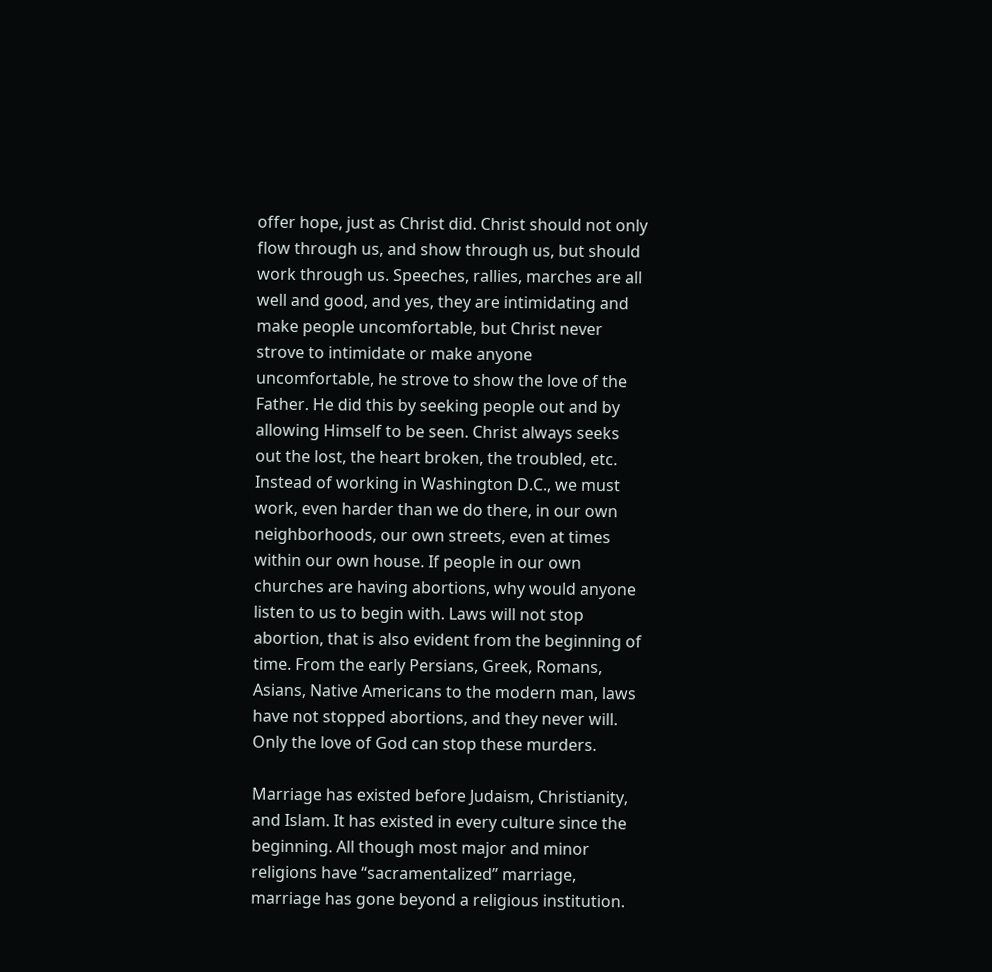offer hope, just as Christ did. Christ should not only flow through us, and show through us, but should work through us. Speeches, rallies, marches are all well and good, and yes, they are intimidating and make people uncomfortable, but Christ never strove to intimidate or make anyone uncomfortable, he strove to show the love of the Father. He did this by seeking people out and by allowing Himself to be seen. Christ always seeks out the lost, the heart broken, the troubled, etc. Instead of working in Washington D.C., we must work, even harder than we do there, in our own neighborhoods, our own streets, even at times within our own house. If people in our own churches are having abortions, why would anyone listen to us to begin with. Laws will not stop abortion, that is also evident from the beginning of time. From the early Persians, Greek, Romans, Asians, Native Americans to the modern man, laws have not stopped abortions, and they never will. Only the love of God can stop these murders.

Marriage has existed before Judaism, Christianity, and Islam. It has existed in every culture since the beginning. All though most major and minor religions have “sacramentalized” marriage, marriage has gone beyond a religious institution.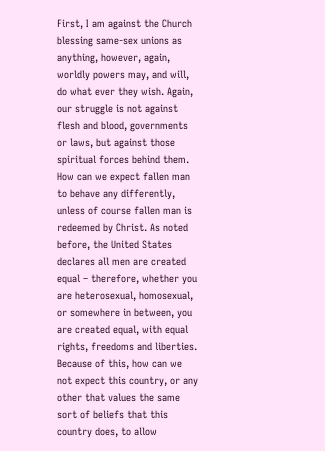First, I am against the Church blessing same-sex unions as anything, however, again, worldly powers may, and will, do what ever they wish. Again, our struggle is not against flesh and blood, governments or laws, but against those spiritual forces behind them. How can we expect fallen man to behave any differently, unless of course fallen man is redeemed by Christ. As noted before, the United States declares all men are created equal – therefore, whether you are heterosexual, homosexual, or somewhere in between, you are created equal, with equal rights, freedoms and liberties. Because of this, how can we not expect this country, or any other that values the same sort of beliefs that this country does, to allow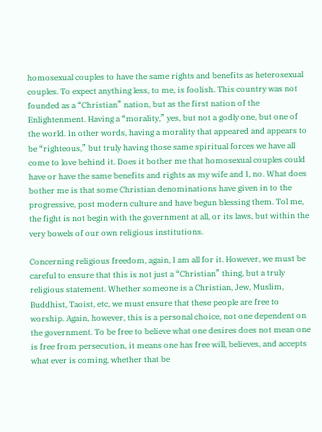homosexual couples to have the same rights and benefits as heterosexual couples. To expect anything less, to me, is foolish. This country was not founded as a “Christian” nation, but as the first nation of the Enlightenment. Having a “morality,” yes, but not a godly one, but one of the world. In other words, having a morality that appeared and appears to be “righteous,” but truly having those same spiritual forces we have all come to love behind it. Does it bother me that homosexual couples could have or have the same benefits and rights as my wife and I, no. What does bother me is that some Christian denominations have given in to the progressive, post modern culture and have begun blessing them. Tol me, the fight is not begin with the government at all, or its laws, but within the very bowels of our own religious institutions.

Concerning religious freedom, again, I am all for it. However, we must be careful to ensure that this is not just a “Christian” thing, but a truly religious statement. Whether someone is a Christian, Jew, Muslim, Buddhist, Taoist, etc, we must ensure that these people are free to worship. Again, however, this is a personal choice, not one dependent on the government. To be free to believe what one desires does not mean one is free from persecution, it means one has free will, believes, and accepts what ever is coming, whether that be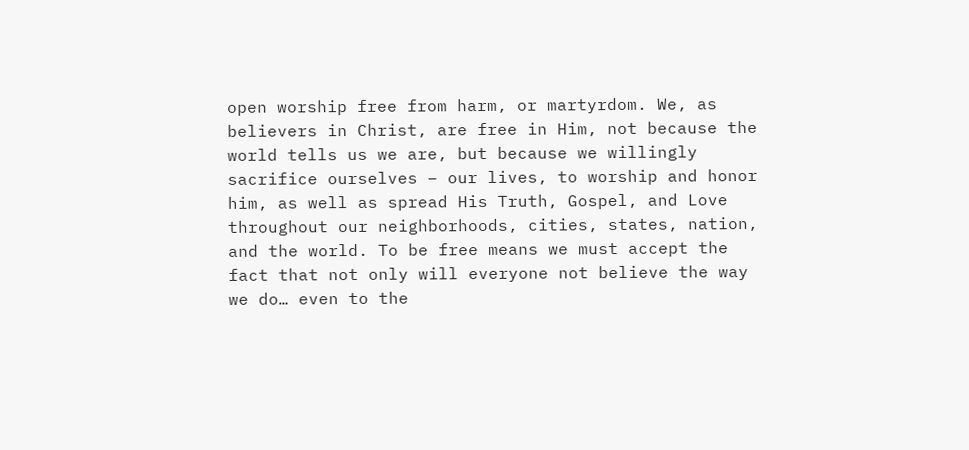open worship free from harm, or martyrdom. We, as believers in Christ, are free in Him, not because the world tells us we are, but because we willingly sacrifice ourselves – our lives, to worship and honor him, as well as spread His Truth, Gospel, and Love throughout our neighborhoods, cities, states, nation, and the world. To be free means we must accept the fact that not only will everyone not believe the way we do… even to the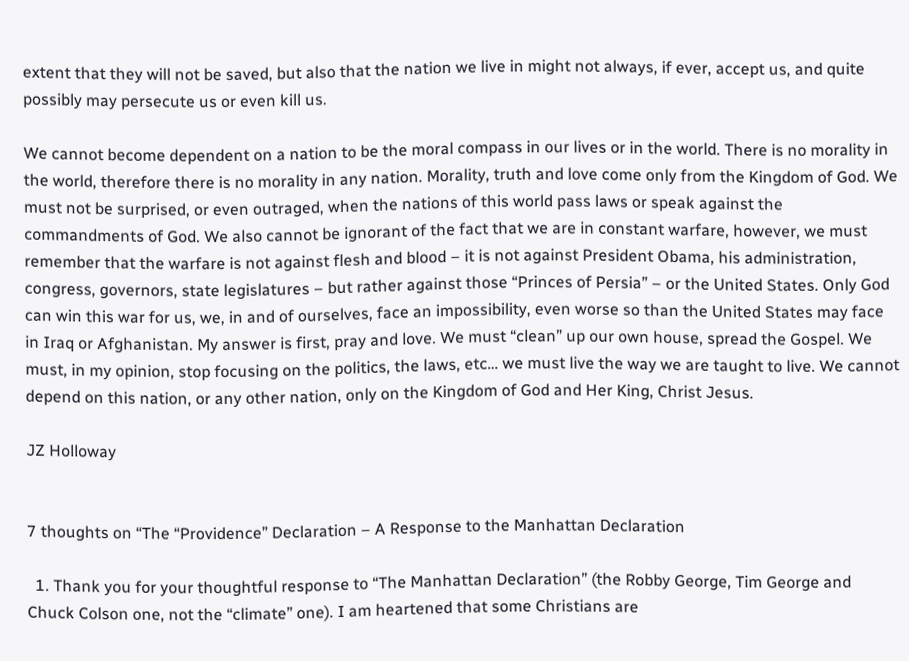extent that they will not be saved, but also that the nation we live in might not always, if ever, accept us, and quite possibly may persecute us or even kill us.

We cannot become dependent on a nation to be the moral compass in our lives or in the world. There is no morality in the world, therefore there is no morality in any nation. Morality, truth and love come only from the Kingdom of God. We must not be surprised, or even outraged, when the nations of this world pass laws or speak against the commandments of God. We also cannot be ignorant of the fact that we are in constant warfare, however, we must remember that the warfare is not against flesh and blood – it is not against President Obama, his administration, congress, governors, state legislatures – but rather against those “Princes of Persia” – or the United States. Only God can win this war for us, we, in and of ourselves, face an impossibility, even worse so than the United States may face in Iraq or Afghanistan. My answer is first, pray and love. We must “clean” up our own house, spread the Gospel. We must, in my opinion, stop focusing on the politics, the laws, etc… we must live the way we are taught to live. We cannot depend on this nation, or any other nation, only on the Kingdom of God and Her King, Christ Jesus.

JZ Holloway


7 thoughts on “The “Providence” Declaration – A Response to the Manhattan Declaration

  1. Thank you for your thoughtful response to “The Manhattan Declaration” (the Robby George, Tim George and Chuck Colson one, not the “climate” one). I am heartened that some Christians are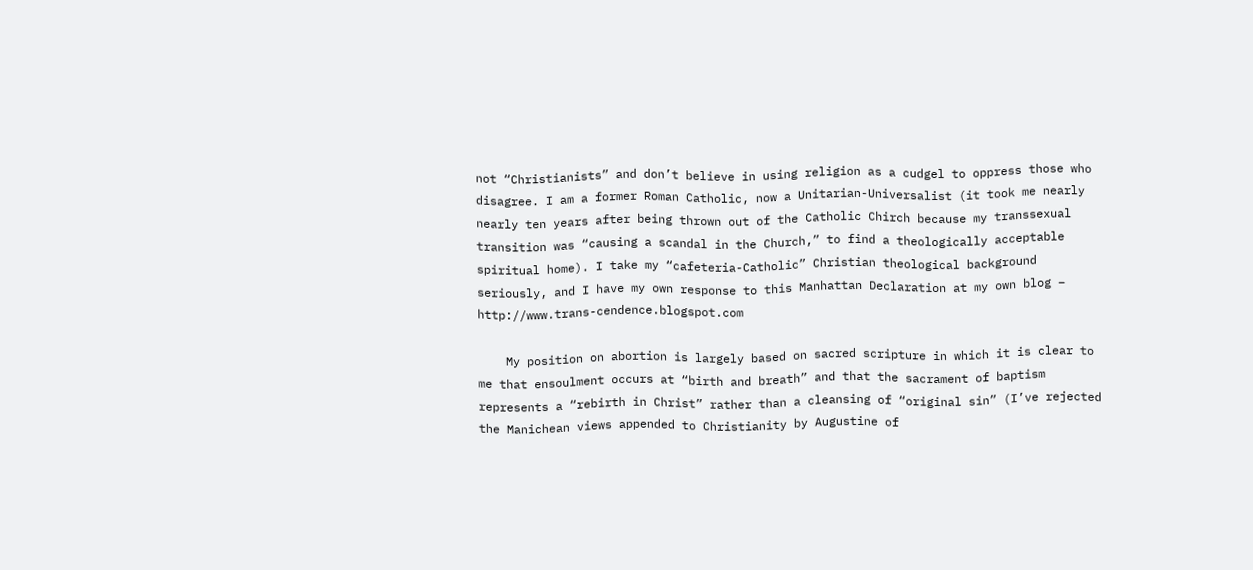not “Christianists” and don’t believe in using religion as a cudgel to oppress those who disagree. I am a former Roman Catholic, now a Unitarian-Universalist (it took me nearly nearly ten years after being thrown out of the Catholic Chirch because my transsexual transition was “causing a scandal in the Church,” to find a theologically acceptable spiritual home). I take my “cafeteria-Catholic” Christian theological background seriously, and I have my own response to this Manhattan Declaration at my own blog – http://www.trans-cendence.blogspot.com

    My position on abortion is largely based on sacred scripture in which it is clear to me that ensoulment occurs at “birth and breath” and that the sacrament of baptism represents a “rebirth in Christ” rather than a cleansing of “original sin” (I’ve rejected the Manichean views appended to Christianity by Augustine of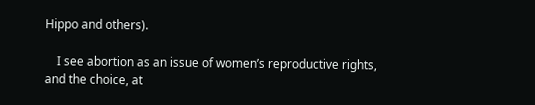Hippo and others).

    I see abortion as an issue of women’s reproductive rights, and the choice, at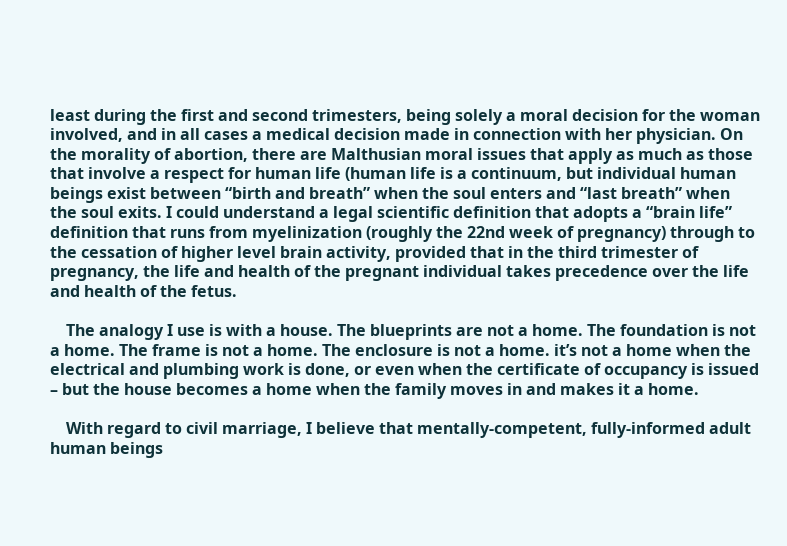least during the first and second trimesters, being solely a moral decision for the woman involved, and in all cases a medical decision made in connection with her physician. On the morality of abortion, there are Malthusian moral issues that apply as much as those that involve a respect for human life (human life is a continuum, but individual human beings exist between “birth and breath” when the soul enters and “last breath” when the soul exits. I could understand a legal scientific definition that adopts a “brain life” definition that runs from myelinization (roughly the 22nd week of pregnancy) through to the cessation of higher level brain activity, provided that in the third trimester of pregnancy, the life and health of the pregnant individual takes precedence over the life and health of the fetus.

    The analogy I use is with a house. The blueprints are not a home. The foundation is not a home. The frame is not a home. The enclosure is not a home. it’s not a home when the electrical and plumbing work is done, or even when the certificate of occupancy is issued – but the house becomes a home when the family moves in and makes it a home.

    With regard to civil marriage, I believe that mentally-competent, fully-informed adult human beings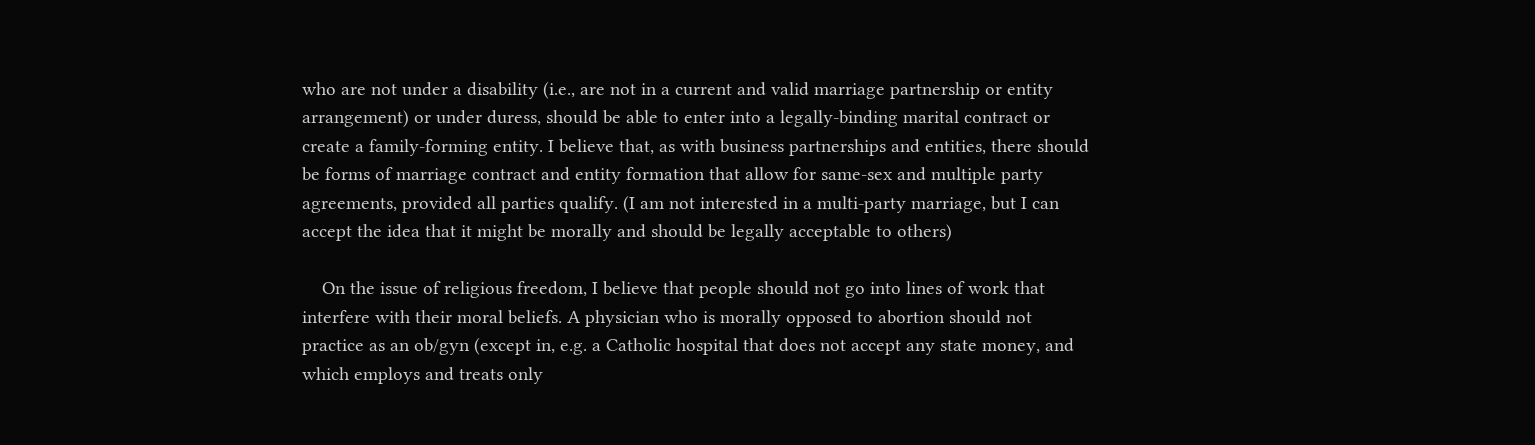who are not under a disability (i.e., are not in a current and valid marriage partnership or entity arrangement) or under duress, should be able to enter into a legally-binding marital contract or create a family-forming entity. I believe that, as with business partnerships and entities, there should be forms of marriage contract and entity formation that allow for same-sex and multiple party agreements, provided all parties qualify. (I am not interested in a multi-party marriage, but I can accept the idea that it might be morally and should be legally acceptable to others)

    On the issue of religious freedom, I believe that people should not go into lines of work that interfere with their moral beliefs. A physician who is morally opposed to abortion should not practice as an ob/gyn (except in, e.g. a Catholic hospital that does not accept any state money, and which employs and treats only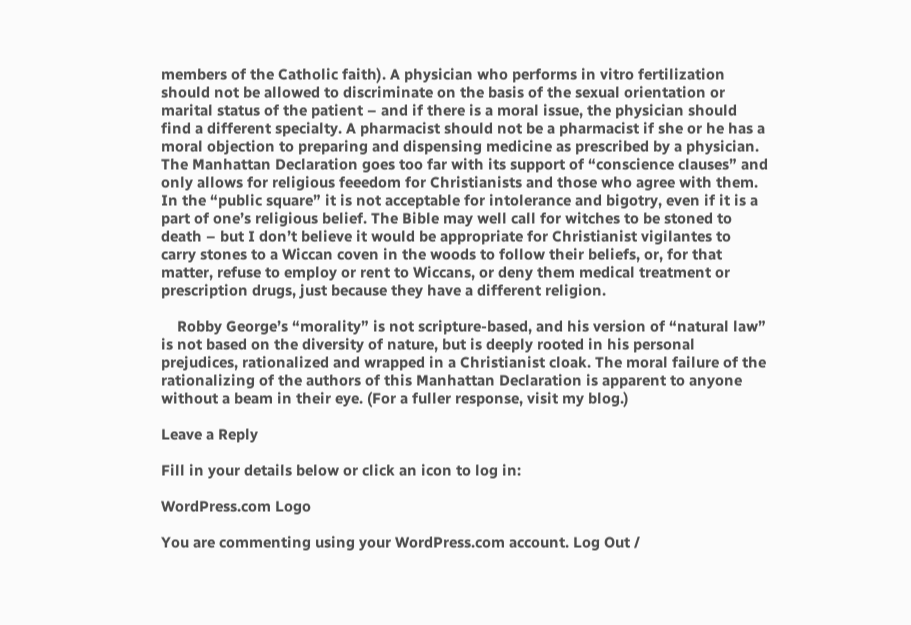members of the Catholic faith). A physician who performs in vitro fertilization should not be allowed to discriminate on the basis of the sexual orientation or marital status of the patient – and if there is a moral issue, the physician should find a different specialty. A pharmacist should not be a pharmacist if she or he has a moral objection to preparing and dispensing medicine as prescribed by a physician. The Manhattan Declaration goes too far with its support of “conscience clauses” and only allows for religious feeedom for Christianists and those who agree with them. In the “public square” it is not acceptable for intolerance and bigotry, even if it is a part of one’s religious belief. The Bible may well call for witches to be stoned to death – but I don’t believe it would be appropriate for Christianist vigilantes to carry stones to a Wiccan coven in the woods to follow their beliefs, or, for that matter, refuse to employ or rent to Wiccans, or deny them medical treatment or prescription drugs, just because they have a different religion.

    Robby George’s “morality” is not scripture-based, and his version of “natural law” is not based on the diversity of nature, but is deeply rooted in his personal prejudices, rationalized and wrapped in a Christianist cloak. The moral failure of the rationalizing of the authors of this Manhattan Declaration is apparent to anyone without a beam in their eye. (For a fuller response, visit my blog.)

Leave a Reply

Fill in your details below or click an icon to log in:

WordPress.com Logo

You are commenting using your WordPress.com account. Log Out /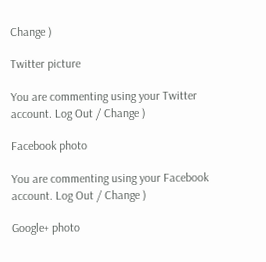Change )

Twitter picture

You are commenting using your Twitter account. Log Out / Change )

Facebook photo

You are commenting using your Facebook account. Log Out / Change )

Google+ photo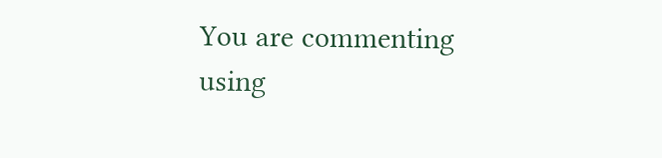You are commenting using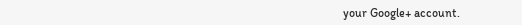your Google+ account.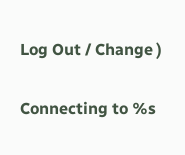Log Out / Change )

Connecting to %s